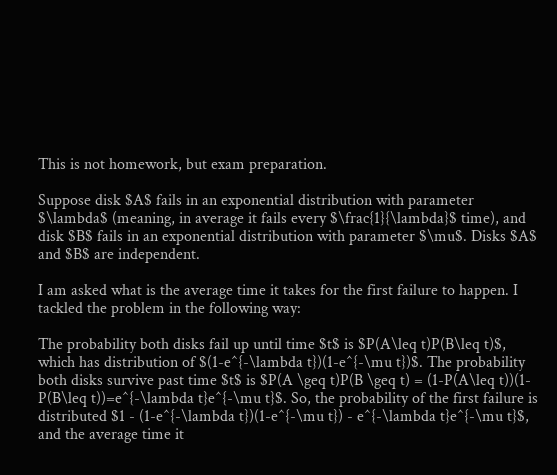This is not homework, but exam preparation.

Suppose disk $A$ fails in an exponential distribution with parameter $\lambda$ (meaning, in average it fails every $\frac{1}{\lambda}$ time), and disk $B$ fails in an exponential distribution with parameter $\mu$. Disks $A$ and $B$ are independent.

I am asked what is the average time it takes for the first failure to happen. I tackled the problem in the following way:

The probability both disks fail up until time $t$ is $P(A\leq t)P(B\leq t)$, which has distribution of $(1-e^{-\lambda t})(1-e^{-\mu t})$. The probability both disks survive past time $t$ is $P(A \geq t)P(B \geq t) = (1-P(A\leq t))(1-P(B\leq t))=e^{-\lambda t}e^{-\mu t}$. So, the probability of the first failure is distributed $1 - (1-e^{-\lambda t})(1-e^{-\mu t}) - e^{-\lambda t}e^{-\mu t}$, and the average time it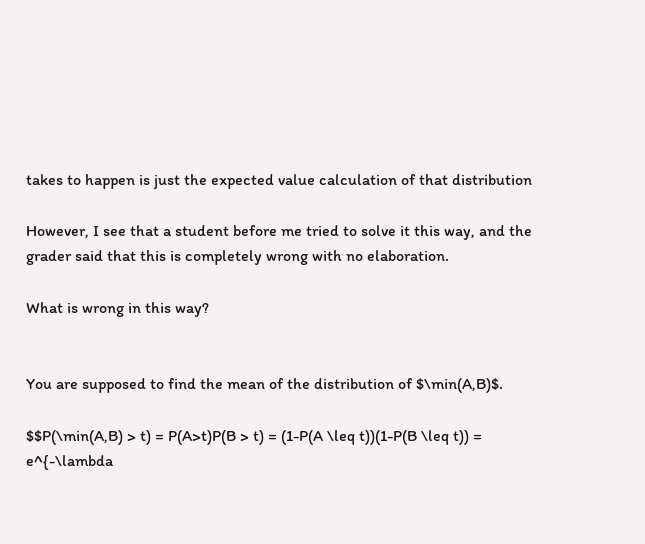takes to happen is just the expected value calculation of that distribution

However, I see that a student before me tried to solve it this way, and the grader said that this is completely wrong with no elaboration.

What is wrong in this way?


You are supposed to find the mean of the distribution of $\min(A,B)$.

$$P(\min(A,B) > t) = P(A>t)P(B > t) = (1-P(A \leq t))(1-P(B \leq t)) = e^{-\lambda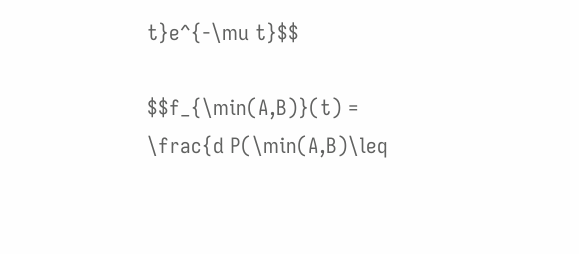t}e^{-\mu t}$$

$$f_{\min(A,B)}(t) = \frac{d P(\min(A,B)\leq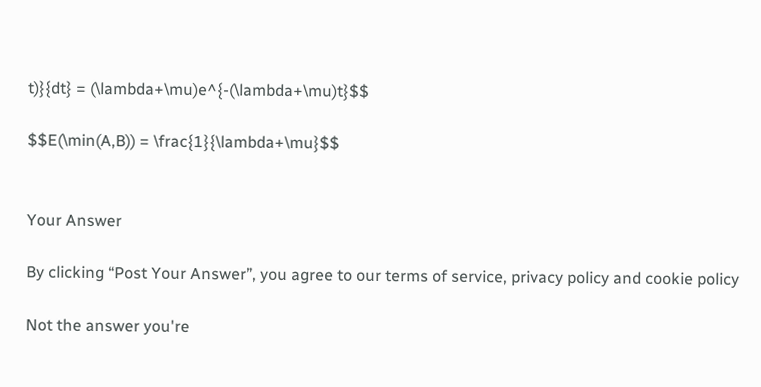t)}{dt} = (\lambda+\mu)e^{-(\lambda+\mu)t}$$

$$E(\min(A,B)) = \frac{1}{\lambda+\mu}$$


Your Answer

By clicking “Post Your Answer”, you agree to our terms of service, privacy policy and cookie policy

Not the answer you're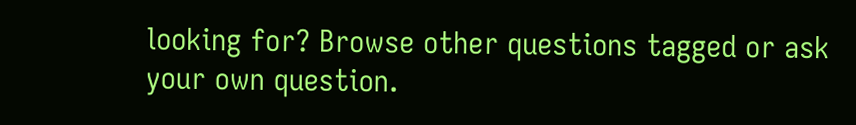looking for? Browse other questions tagged or ask your own question.